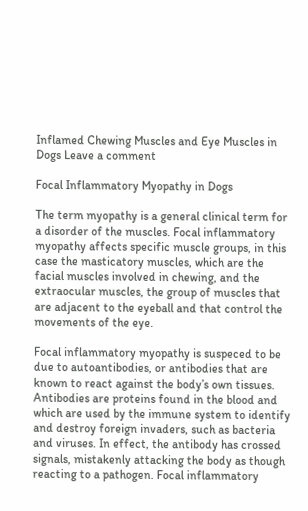Inflamed Chewing Muscles and Eye Muscles in Dogs Leave a comment

Focal Inflammatory Myopathy in Dogs

The term myopathy is a general clinical term for a disorder of the muscles. Focal inflammatory myopathy affects specific muscle groups, in this case the masticatory muscles, which are the facial muscles involved in chewing, and the extraocular muscles, the group of muscles that are adjacent to the eyeball and that control the movements of the eye.

Focal inflammatory myopathy is suspeced to be due to autoantibodies, or antibodies that are known to react against the body’s own tissues. Antibodies are proteins found in the blood and which are used by the immune system to identify and destroy foreign invaders, such as bacteria and viruses. In effect, the antibody has crossed signals, mistakenly attacking the body as though reacting to a pathogen. Focal inflammatory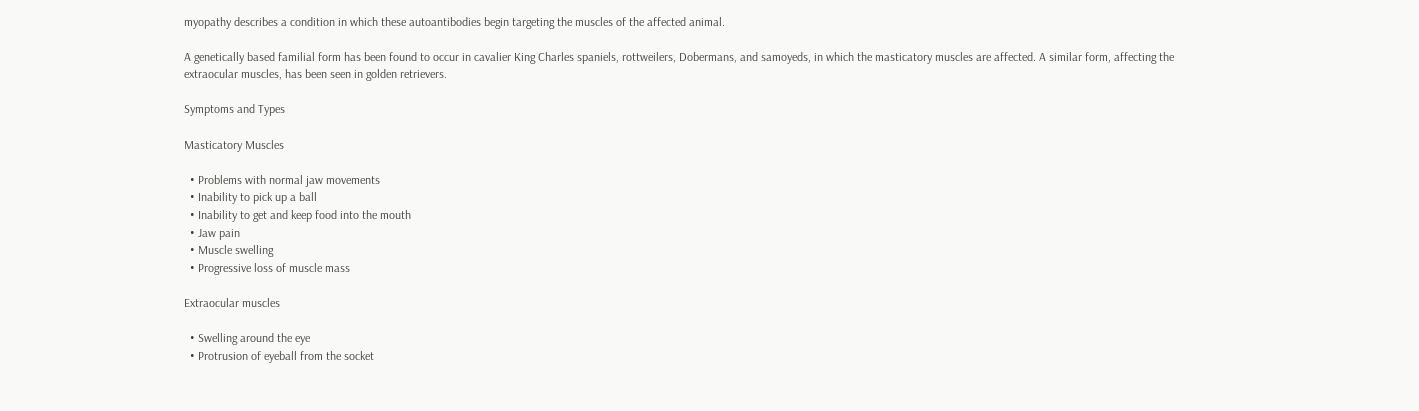myopathy describes a condition in which these autoantibodies begin targeting the muscles of the affected animal.

A genetically based familial form has been found to occur in cavalier King Charles spaniels, rottweilers, Dobermans, and samoyeds, in which the masticatory muscles are affected. A similar form, affecting the extraocular muscles, has been seen in golden retrievers.

Symptoms and Types

Masticatory Muscles

  • Problems with normal jaw movements
  • Inability to pick up a ball
  • Inability to get and keep food into the mouth
  • Jaw pain
  • Muscle swelling
  • Progressive loss of muscle mass

Extraocular muscles

  • Swelling around the eye
  • Protrusion of eyeball from the socket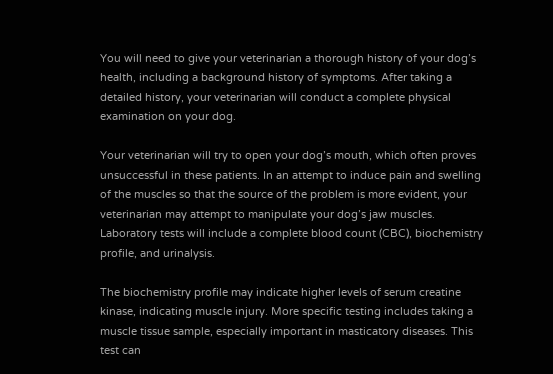You will need to give your veterinarian a thorough history of your dog’s health, including a background history of symptoms. After taking a detailed history, your veterinarian will conduct a complete physical examination on your dog.

Your veterinarian will try to open your dog’s mouth, which often proves unsuccessful in these patients. In an attempt to induce pain and swelling of the muscles so that the source of the problem is more evident, your veterinarian may attempt to manipulate your dog’s jaw muscles. Laboratory tests will include a complete blood count (CBC), biochemistry profile, and urinalysis.

The biochemistry profile may indicate higher levels of serum creatine kinase, indicating muscle injury. More specific testing includes taking a muscle tissue sample, especially important in masticatory diseases. This test can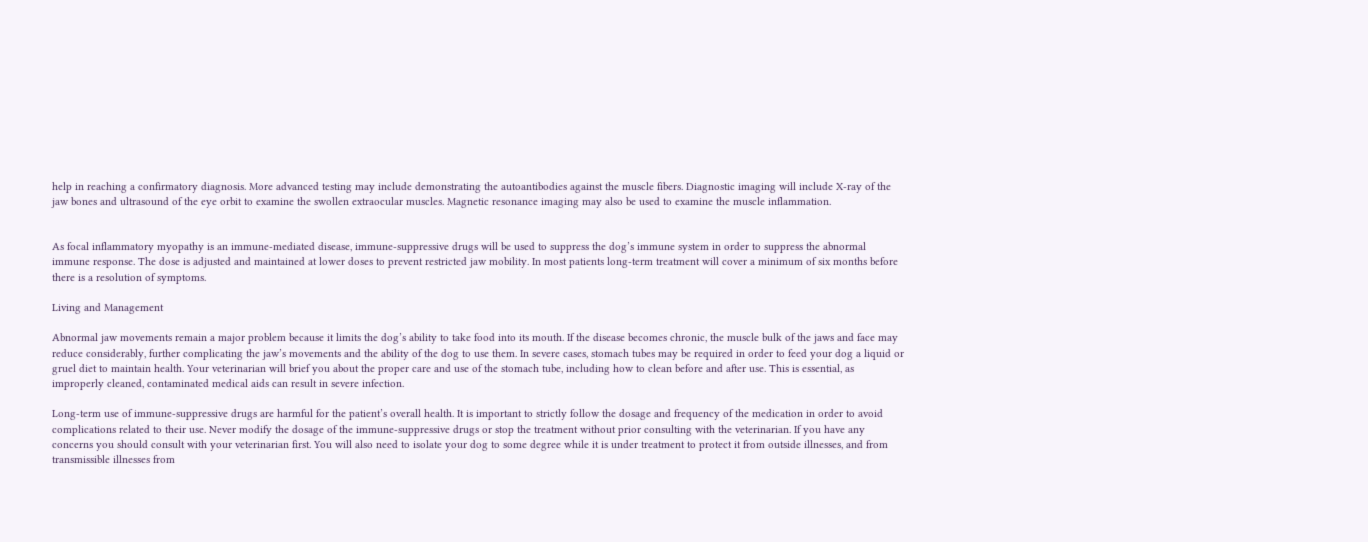help in reaching a confirmatory diagnosis. More advanced testing may include demonstrating the autoantibodies against the muscle fibers. Diagnostic imaging will include X-ray of the jaw bones and ultrasound of the eye orbit to examine the swollen extraocular muscles. Magnetic resonance imaging may also be used to examine the muscle inflammation.


As focal inflammatory myopathy is an immune-mediated disease, immune-suppressive drugs will be used to suppress the dog’s immune system in order to suppress the abnormal immune response. The dose is adjusted and maintained at lower doses to prevent restricted jaw mobility. In most patients long-term treatment will cover a minimum of six months before there is a resolution of symptoms.

Living and Management

Abnormal jaw movements remain a major problem because it limits the dog’s ability to take food into its mouth. If the disease becomes chronic, the muscle bulk of the jaws and face may reduce considerably, further complicating the jaw’s movements and the ability of the dog to use them. In severe cases, stomach tubes may be required in order to feed your dog a liquid or gruel diet to maintain health. Your veterinarian will brief you about the proper care and use of the stomach tube, including how to clean before and after use. This is essential, as improperly cleaned, contaminated medical aids can result in severe infection.

Long-term use of immune-suppressive drugs are harmful for the patient’s overall health. It is important to strictly follow the dosage and frequency of the medication in order to avoid complications related to their use. Never modify the dosage of the immune-suppressive drugs or stop the treatment without prior consulting with the veterinarian. If you have any concerns you should consult with your veterinarian first. You will also need to isolate your dog to some degree while it is under treatment to protect it from outside illnesses, and from transmissible illnesses from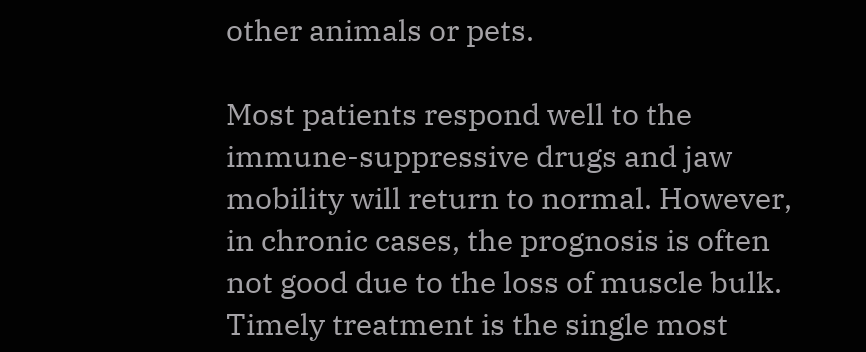other animals or pets.

Most patients respond well to the immune-suppressive drugs and jaw mobility will return to normal. However, in chronic cases, the prognosis is often not good due to the loss of muscle bulk. Timely treatment is the single most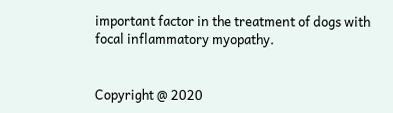important factor in the treatment of dogs with focal inflammatory myopathy.


Copyright @ 2020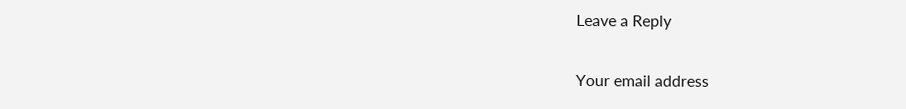Leave a Reply

Your email address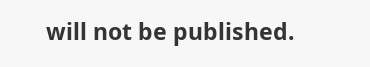will not be published.